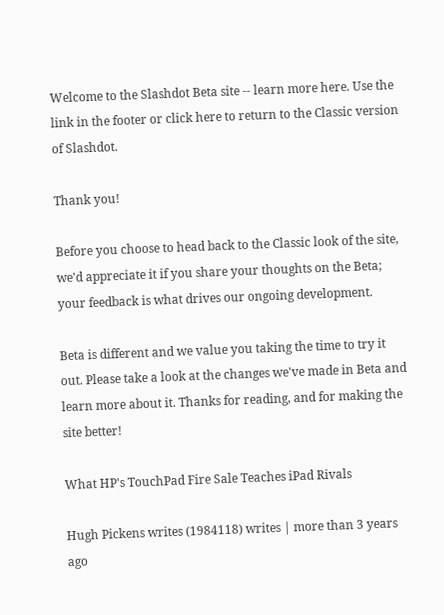Welcome to the Slashdot Beta site -- learn more here. Use the link in the footer or click here to return to the Classic version of Slashdot.

Thank you!

Before you choose to head back to the Classic look of the site, we'd appreciate it if you share your thoughts on the Beta; your feedback is what drives our ongoing development.

Beta is different and we value you taking the time to try it out. Please take a look at the changes we've made in Beta and  learn more about it. Thanks for reading, and for making the site better!

What HP's TouchPad Fire Sale Teaches iPad Rivals

Hugh Pickens writes (1984118) writes | more than 3 years ago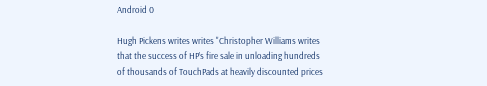Android 0

Hugh Pickens writes writes "Christopher Williams writes that the success of HP’s fire sale in unloading hundreds of thousands of TouchPads at heavily discounted prices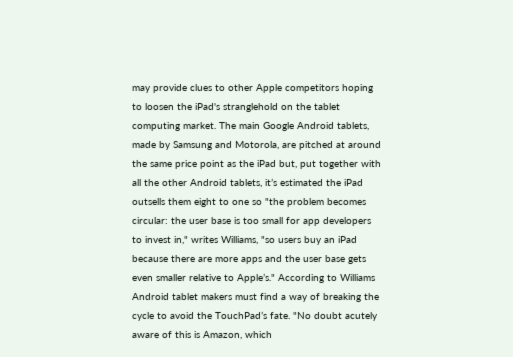may provide clues to other Apple competitors hoping to loosen the iPad's stranglehold on the tablet computing market. The main Google Android tablets, made by Samsung and Motorola, are pitched at around the same price point as the iPad but, put together with all the other Android tablets, it’s estimated the iPad outsells them eight to one so "the problem becomes circular: the user base is too small for app developers to invest in," writes Williams, "so users buy an iPad because there are more apps and the user base gets even smaller relative to Apple’s." According to Williams Android tablet makers must find a way of breaking the cycle to avoid the TouchPad’s fate. "No doubt acutely aware of this is Amazon, which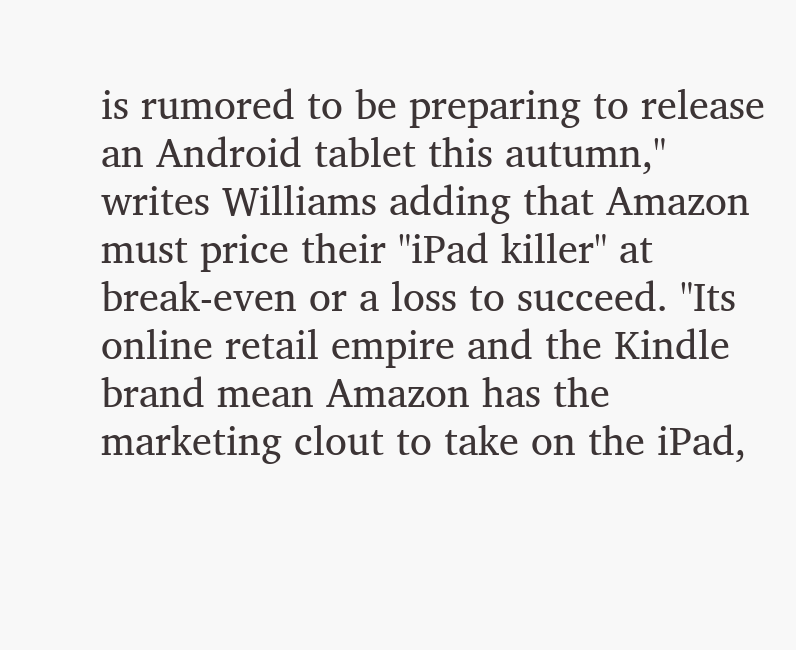is rumored to be preparing to release an Android tablet this autumn," writes Williams adding that Amazon must price their "iPad killer" at break-even or a loss to succeed. "Its online retail empire and the Kindle brand mean Amazon has the marketing clout to take on the iPad,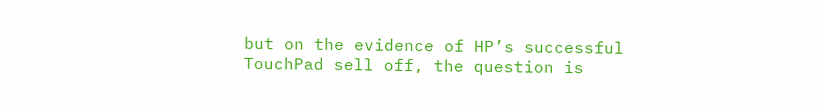but on the evidence of HP’s successful TouchPad sell off, the question is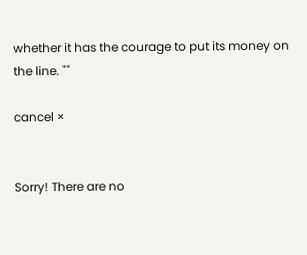whether it has the courage to put its money on the line. ""

cancel ×


Sorry! There are no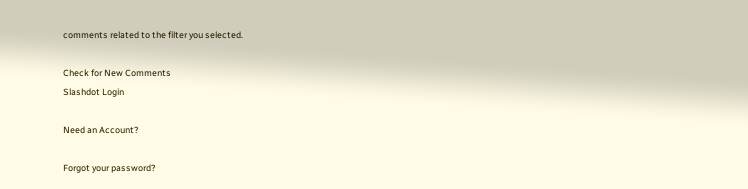comments related to the filter you selected.

Check for New Comments
Slashdot Login

Need an Account?

Forgot your password?